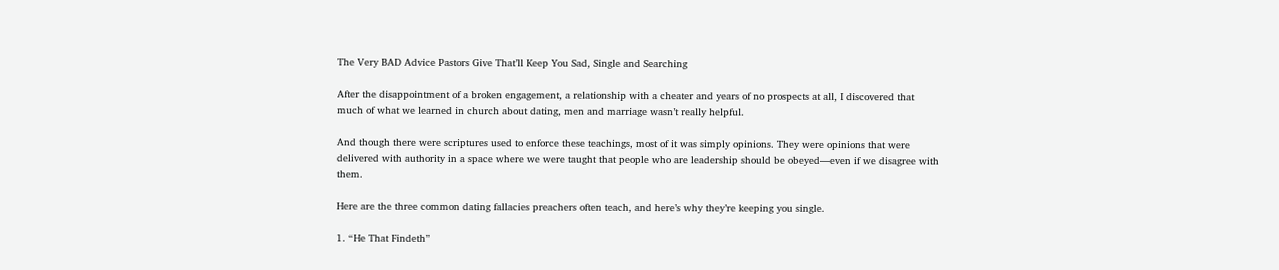The Very BAD Advice Pastors Give That’ll Keep You Sad, Single and Searching

After the disappointment of a broken engagement, a relationship with a cheater and years of no prospects at all, I discovered that much of what we learned in church about dating, men and marriage wasn’t really helpful.

And though there were scriptures used to enforce these teachings, most of it was simply opinions. They were opinions that were delivered with authority in a space where we were taught that people who are leadership should be obeyed—even if we disagree with them.

Here are the three common dating fallacies preachers often teach, and here’s why they’re keeping you single.

1. “He That Findeth”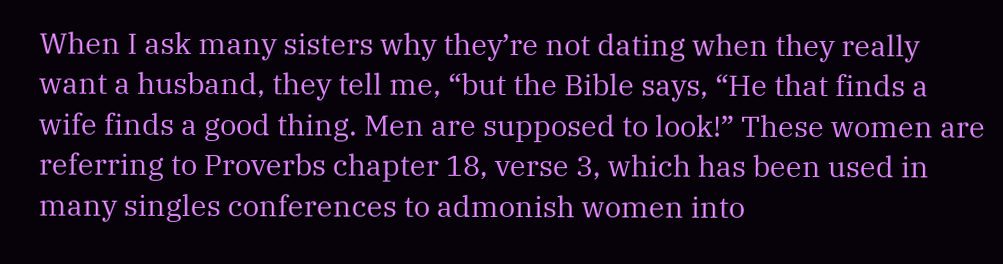When I ask many sisters why they’re not dating when they really want a husband, they tell me, “but the Bible says, “He that finds a wife finds a good thing. Men are supposed to look!” These women are referring to Proverbs chapter 18, verse 3, which has been used in many singles conferences to admonish women into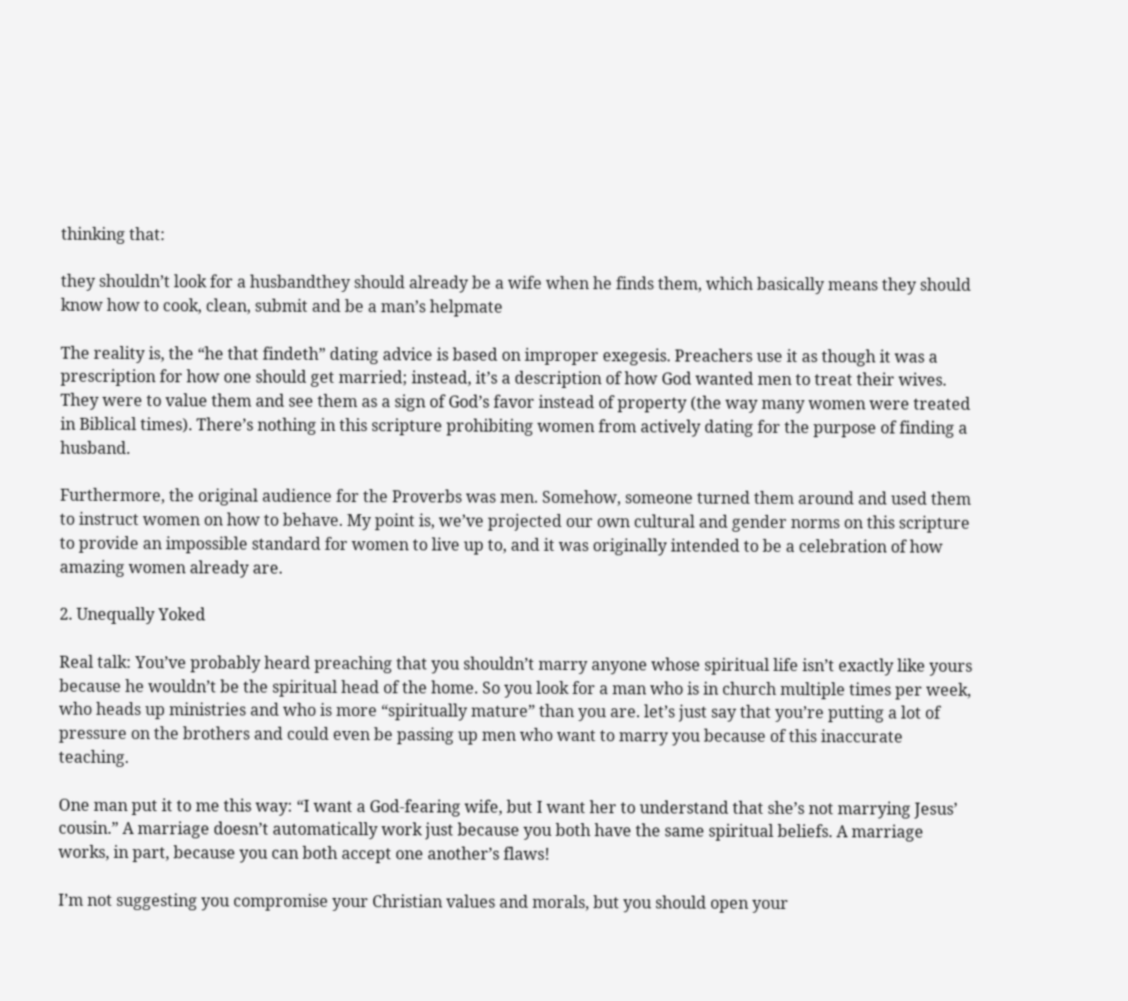thinking that:

they shouldn’t look for a husbandthey should already be a wife when he finds them, which basically means they should know how to cook, clean, submit and be a man’s helpmate

The reality is, the “he that findeth” dating advice is based on improper exegesis. Preachers use it as though it was a prescription for how one should get married; instead, it’s a description of how God wanted men to treat their wives. They were to value them and see them as a sign of God’s favor instead of property (the way many women were treated in Biblical times). There’s nothing in this scripture prohibiting women from actively dating for the purpose of finding a husband.

Furthermore, the original audience for the Proverbs was men. Somehow, someone turned them around and used them to instruct women on how to behave. My point is, we’ve projected our own cultural and gender norms on this scripture to provide an impossible standard for women to live up to, and it was originally intended to be a celebration of how amazing women already are.

2. Unequally Yoked

Real talk: You’ve probably heard preaching that you shouldn’t marry anyone whose spiritual life isn’t exactly like yours because he wouldn’t be the spiritual head of the home. So you look for a man who is in church multiple times per week, who heads up ministries and who is more “spiritually mature” than you are. let’s just say that you’re putting a lot of pressure on the brothers and could even be passing up men who want to marry you because of this inaccurate teaching.

One man put it to me this way: “I want a God-fearing wife, but I want her to understand that she’s not marrying Jesus’ cousin.” A marriage doesn’t automatically work just because you both have the same spiritual beliefs. A marriage works, in part, because you can both accept one another’s flaws!

I’m not suggesting you compromise your Christian values and morals, but you should open your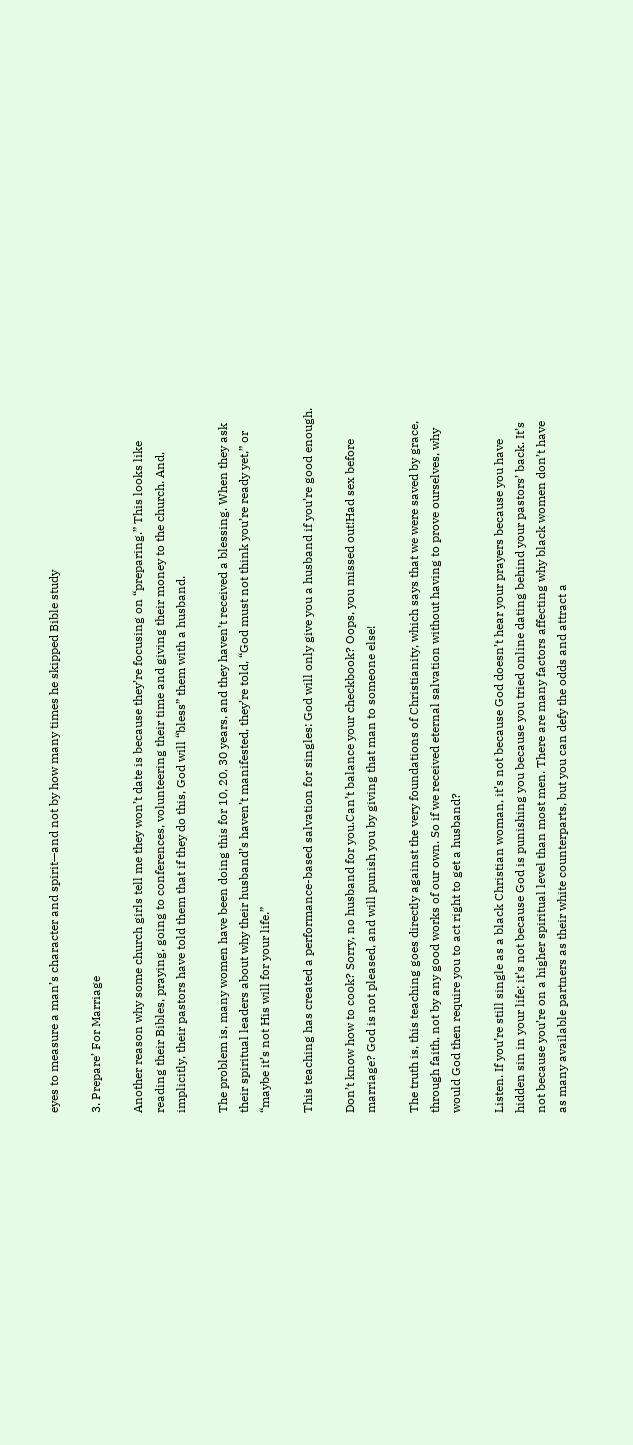eyes to measure a man’s character and spirit—and not by how many times he skipped Bible study

3. Prepare’ For Marriage

Another reason why some church girls tell me they won’t date is because they’re focusing on “preparing.” This looks like reading their Bibles, praying, going to conferences, volunteering their time and giving their money to the church. And, implicitly, their pastors have told them that if they do this, God will “bless” them with a husband.

The problem is, many women have been doing this for 10, 20, 30 years, and they haven’t received a blessing. When they ask their spiritual leaders about why their husband’s haven’t manifested, they’re told, “God must not think you’re ready yet,” or “maybe it’s not His will for your life.”

This teaching has created a performance-based salvation for singles: God will only give you a husband if you’re good enough.

Don’t know how to cook? Sorry, no husband for you.Can’t balance your checkbook? Oops, you missed out!Had sex before marriage? God is not pleased, and will punish you by giving that man to someone else!

The truth is, this teaching goes directly against the very foundations of Christianity, which says that we were saved by grace, through faith, not by any good works of our own. So if we received eternal salvation without having to prove ourselves, why would God then require you to act right to get a husband?

Listen. If you’re still single as a black Christian woman, it’s not because God doesn’t hear your prayers because you have hidden sin in your life; it’s not because God is punishing you because you tried online dating behind your pastors’ back. It’s not because you’re on a higher spiritual level than most men. There are many factors affecting why black women don’t have as many available partners as their white counterparts, but you can defy the odds and attract a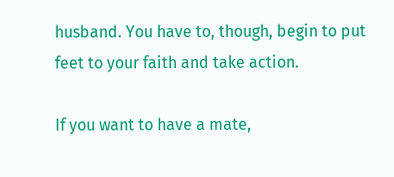husband. You have to, though, begin to put feet to your faith and take action.

If you want to have a mate,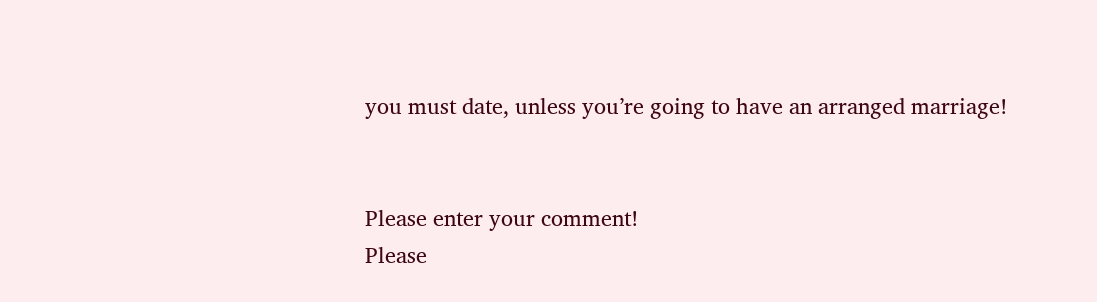you must date, unless you’re going to have an arranged marriage!


Please enter your comment!
Please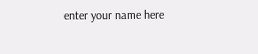enter your name here